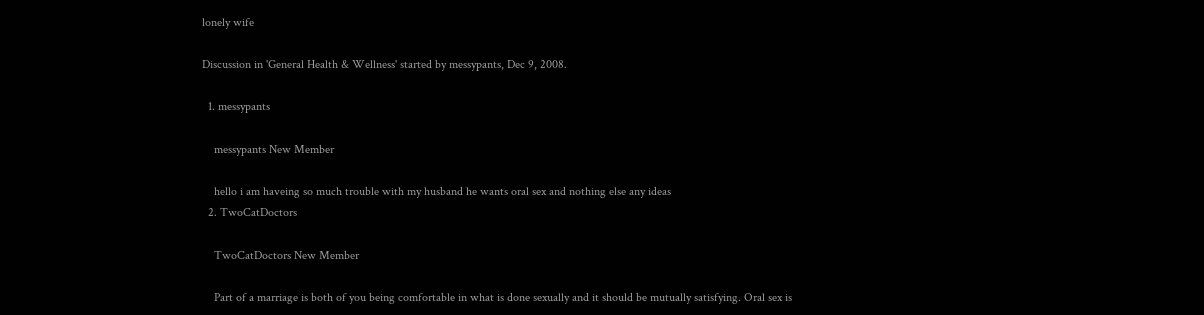lonely wife

Discussion in 'General Health & Wellness' started by messypants, Dec 9, 2008.

  1. messypants

    messypants New Member

    hello i am haveing so much trouble with my husband he wants oral sex and nothing else any ideas
  2. TwoCatDoctors

    TwoCatDoctors New Member

    Part of a marriage is both of you being comfortable in what is done sexually and it should be mutually satisfying. Oral sex is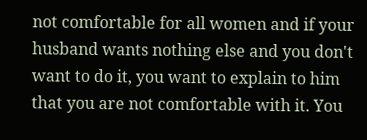not comfortable for all women and if your husband wants nothing else and you don't want to do it, you want to explain to him that you are not comfortable with it. You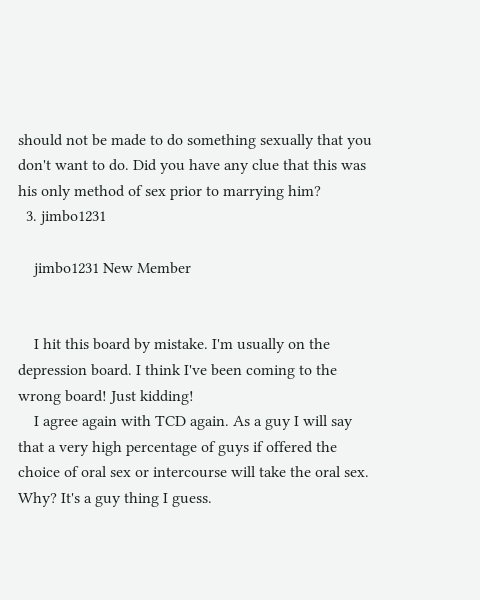should not be made to do something sexually that you don't want to do. Did you have any clue that this was his only method of sex prior to marrying him?
  3. jimbo1231

    jimbo1231 New Member


    I hit this board by mistake. I'm usually on the depression board. I think I've been coming to the wrong board! Just kidding!
    I agree again with TCD again. As a guy I will say that a very high percentage of guys if offered the choice of oral sex or intercourse will take the oral sex. Why? It's a guy thing I guess.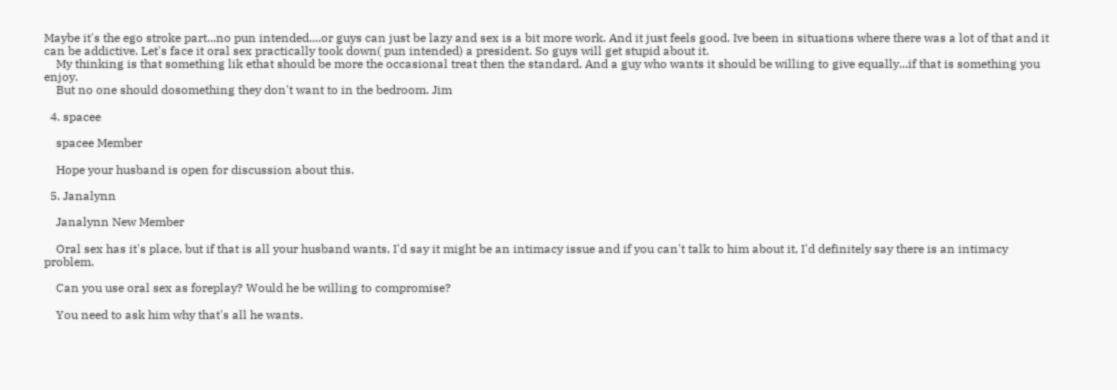Maybe it's the ego stroke part...no pun intended....or guys can just be lazy and sex is a bit more work. And it just feels good. Ive been in situations where there was a lot of that and it can be addictive. Let's face it oral sex practically took down( pun intended) a president. So guys will get stupid about it.
    My thinking is that something lik ethat should be more the occasional treat then the standard. And a guy who wants it should be willing to give equally...if that is something you enjoy.
    But no one should dosomething they don't want to in the bedroom. Jim

  4. spacee

    spacee Member

    Hope your husband is open for discussion about this.

  5. Janalynn

    Janalynn New Member

    Oral sex has it's place, but if that is all your husband wants, I'd say it might be an intimacy issue and if you can't talk to him about it, I'd definitely say there is an intimacy problem.

    Can you use oral sex as foreplay? Would he be willing to compromise?

    You need to ask him why that's all he wants.